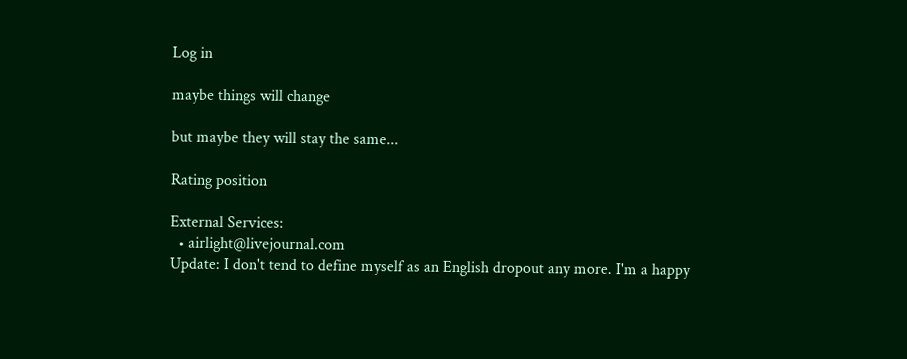Log in

maybe things will change

but maybe they will stay the same...

Rating position

External Services:
  • airlight@livejournal.com
Update: I don't tend to define myself as an English dropout any more. I'm a happy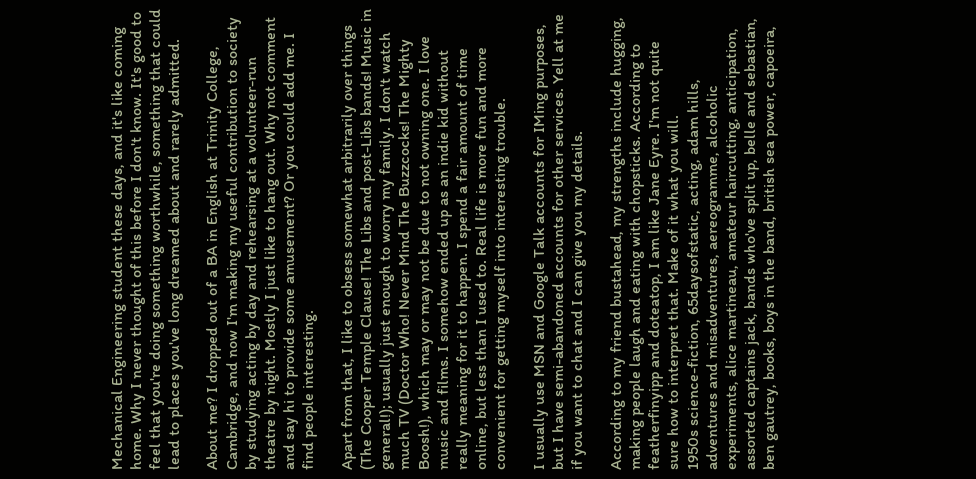Mechanical Engineering student these days, and it's like coming home. Why I never thought of this before I don't know. It's good to feel that you're doing something worthwhile, something that could lead to places you've long dreamed about and rarely admitted.

About me? I dropped out of a BA in English at Trinity College, Cambridge, and now I'm making my useful contribution to society by studying acting by day and rehearsing at a volunteer-run theatre by night. Mostly I just like to hang out. Why not comment and say hi to provide some amusement? Or you could add me. I find people interesting.

Apart from that, I like to obsess somewhat arbitrarily over things (The Cooper Temple Clause! The Libs and post-Libs bands! Music in general!); usually just enough to worry my family. I don't watch much TV (Doctor Who! Never Mind The Buzzcocks! The Mighty Boosh!), which may or may not be due to not owning one. I love music and films. I somehow ended up as an indie kid without really meaning for it to happen. I spend a fair amount of time online, but less than I used to. Real life is more fun and more convenient for getting myself into interesting trouble.

I usually use MSN and Google Talk accounts for IMing purposes, but I have semi-abandoned accounts for other services. Yell at me if you want to chat and I can give you my details.

According to my friend bustahead, my strengths include hugging, making people laugh and eating with chopsticks. According to featherfinyipp and doteatop, I am like Jane Eyre. I'm not quite sure how to interpret that. Make of it what you will.
1950s science-fiction, 65daysofstatic, acting, adam hills, adventures and misadventures, aereogramme, alcoholic experiments, alice martineau, amateur haircutting, anticipation, assorted captains jack, bands who've split up, belle and sebastian, ben gautrey, books, boys in the band, british sea power, capoeira,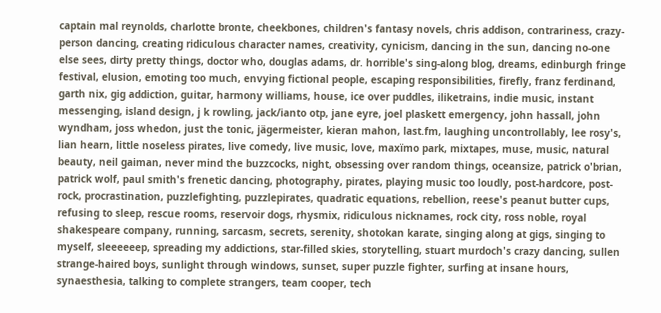captain mal reynolds, charlotte bronte, cheekbones, children's fantasy novels, chris addison, contrariness, crazy-person dancing, creating ridiculous character names, creativity, cynicism, dancing in the sun, dancing no-one else sees, dirty pretty things, doctor who, douglas adams, dr. horrible's sing-along blog, dreams, edinburgh fringe festival, elusion, emoting too much, envying fictional people, escaping responsibilities, firefly, franz ferdinand, garth nix, gig addiction, guitar, harmony williams, house, ice over puddles, iliketrains, indie music, instant messenging, island design, j k rowling, jack/ianto otp, jane eyre, joel plaskett emergency, john hassall, john wyndham, joss whedon, just the tonic, jägermeister, kieran mahon, last.fm, laughing uncontrollably, lee rosy's, lian hearn, little noseless pirates, live comedy, live music, love, maxïmo park, mixtapes, muse, music, natural beauty, neil gaiman, never mind the buzzcocks, night, obsessing over random things, oceansize, patrick o'brian, patrick wolf, paul smith's frenetic dancing, photography, pirates, playing music too loudly, post-hardcore, post-rock, procrastination, puzzlefighting, puzzlepirates, quadratic equations, rebellion, reese's peanut butter cups, refusing to sleep, rescue rooms, reservoir dogs, rhysmix, ridiculous nicknames, rock city, ross noble, royal shakespeare company, running, sarcasm, secrets, serenity, shotokan karate, singing along at gigs, singing to myself, sleeeeeep, spreading my addictions, star-filled skies, storytelling, stuart murdoch's crazy dancing, sullen strange-haired boys, sunlight through windows, sunset, super puzzle fighter, surfing at insane hours, synaesthesia, talking to complete strangers, team cooper, tech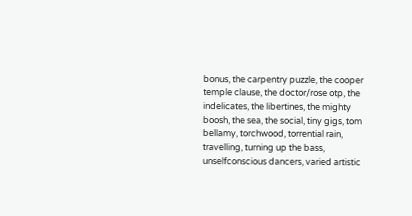bonus, the carpentry puzzle, the cooper temple clause, the doctor/rose otp, the indelicates, the libertines, the mighty boosh, the sea, the social, tiny gigs, tom bellamy, torchwood, torrential rain, travelling, turning up the bass, unselfconscious dancers, varied artistic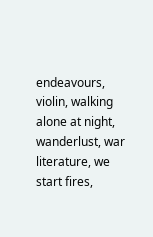endeavours, violin, walking alone at night, wanderlust, war literature, we start fires,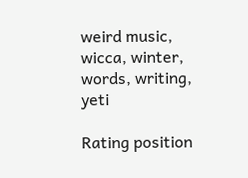weird music, wicca, winter, words, writing, yeti

Rating position